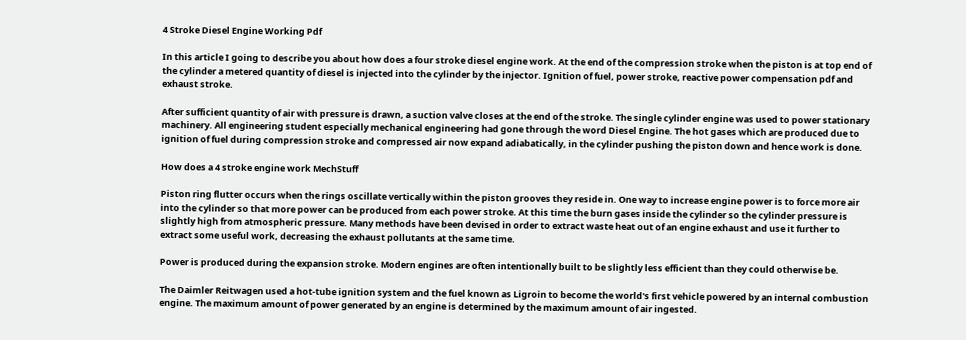4 Stroke Diesel Engine Working Pdf

In this article I going to describe you about how does a four stroke diesel engine work. At the end of the compression stroke when the piston is at top end of the cylinder a metered quantity of diesel is injected into the cylinder by the injector. Ignition of fuel, power stroke, reactive power compensation pdf and exhaust stroke.

After sufficient quantity of air with pressure is drawn, a suction valve closes at the end of the stroke. The single cylinder engine was used to power stationary machinery. All engineering student especially mechanical engineering had gone through the word Diesel Engine. The hot gases which are produced due to ignition of fuel during compression stroke and compressed air now expand adiabatically, in the cylinder pushing the piston down and hence work is done.

How does a 4 stroke engine work MechStuff

Piston ring flutter occurs when the rings oscillate vertically within the piston grooves they reside in. One way to increase engine power is to force more air into the cylinder so that more power can be produced from each power stroke. At this time the burn gases inside the cylinder so the cylinder pressure is slightly high from atmospheric pressure. Many methods have been devised in order to extract waste heat out of an engine exhaust and use it further to extract some useful work, decreasing the exhaust pollutants at the same time.

Power is produced during the expansion stroke. Modern engines are often intentionally built to be slightly less efficient than they could otherwise be.

The Daimler Reitwagen used a hot-tube ignition system and the fuel known as Ligroin to become the world's first vehicle powered by an internal combustion engine. The maximum amount of power generated by an engine is determined by the maximum amount of air ingested.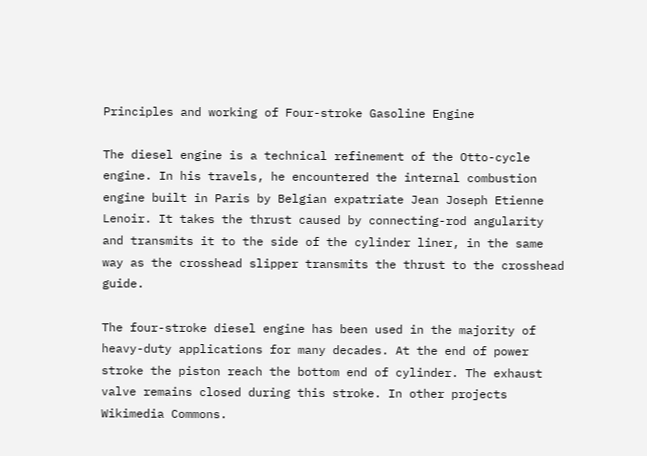Principles and working of Four-stroke Gasoline Engine

The diesel engine is a technical refinement of the Otto-cycle engine. In his travels, he encountered the internal combustion engine built in Paris by Belgian expatriate Jean Joseph Etienne Lenoir. It takes the thrust caused by connecting-rod angularity and transmits it to the side of the cylinder liner, in the same way as the crosshead slipper transmits the thrust to the crosshead guide.

The four-stroke diesel engine has been used in the majority of heavy-duty applications for many decades. At the end of power stroke the piston reach the bottom end of cylinder. The exhaust valve remains closed during this stroke. In other projects Wikimedia Commons.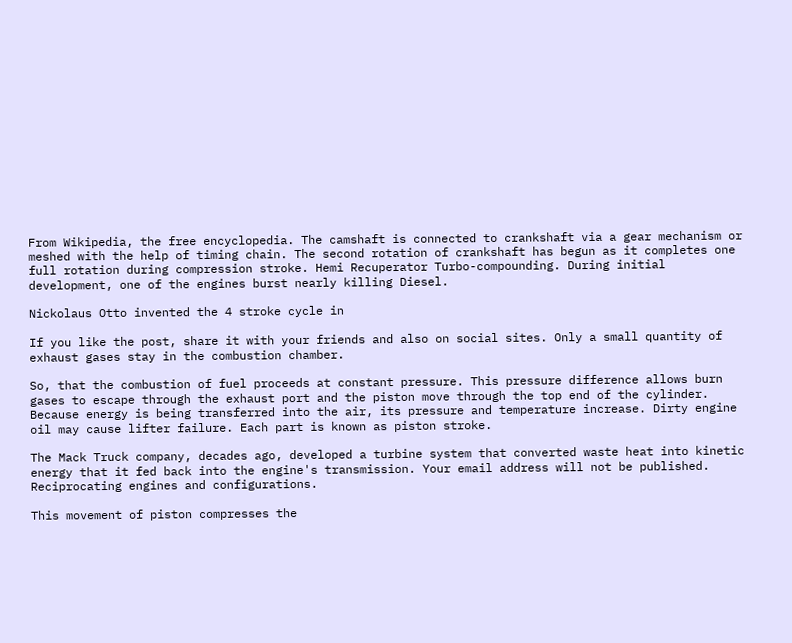From Wikipedia, the free encyclopedia. The camshaft is connected to crankshaft via a gear mechanism or meshed with the help of timing chain. The second rotation of crankshaft has begun as it completes one full rotation during compression stroke. Hemi Recuperator Turbo-compounding. During initial development, one of the engines burst nearly killing Diesel.

Nickolaus Otto invented the 4 stroke cycle in

If you like the post, share it with your friends and also on social sites. Only a small quantity of exhaust gases stay in the combustion chamber.

So, that the combustion of fuel proceeds at constant pressure. This pressure difference allows burn gases to escape through the exhaust port and the piston move through the top end of the cylinder. Because energy is being transferred into the air, its pressure and temperature increase. Dirty engine oil may cause lifter failure. Each part is known as piston stroke.

The Mack Truck company, decades ago, developed a turbine system that converted waste heat into kinetic energy that it fed back into the engine's transmission. Your email address will not be published. Reciprocating engines and configurations.

This movement of piston compresses the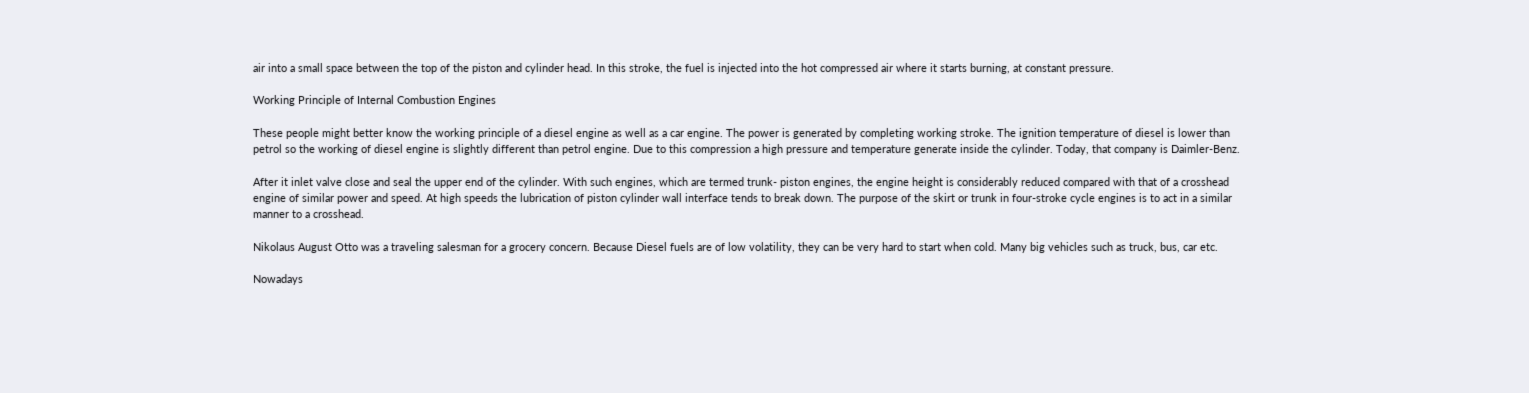air into a small space between the top of the piston and cylinder head. In this stroke, the fuel is injected into the hot compressed air where it starts burning, at constant pressure.

Working Principle of Internal Combustion Engines

These people might better know the working principle of a diesel engine as well as a car engine. The power is generated by completing working stroke. The ignition temperature of diesel is lower than petrol so the working of diesel engine is slightly different than petrol engine. Due to this compression a high pressure and temperature generate inside the cylinder. Today, that company is Daimler-Benz.

After it inlet valve close and seal the upper end of the cylinder. With such engines, which are termed trunk- piston engines, the engine height is considerably reduced compared with that of a crosshead engine of similar power and speed. At high speeds the lubrication of piston cylinder wall interface tends to break down. The purpose of the skirt or trunk in four-stroke cycle engines is to act in a similar manner to a crosshead.

Nikolaus August Otto was a traveling salesman for a grocery concern. Because Diesel fuels are of low volatility, they can be very hard to start when cold. Many big vehicles such as truck, bus, car etc.

Nowadays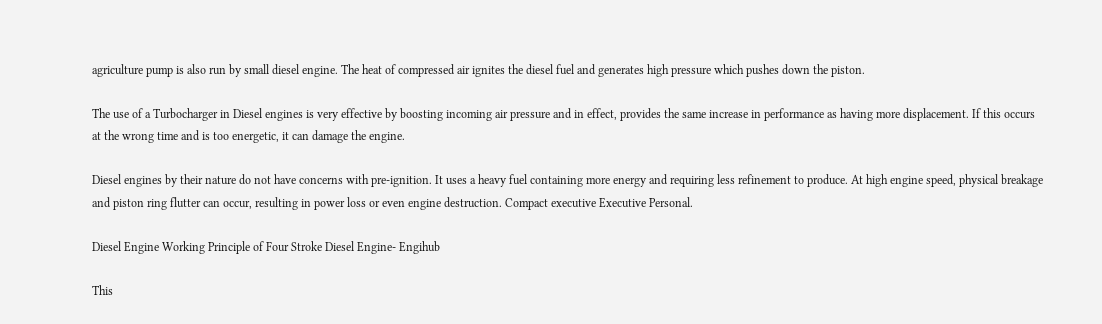agriculture pump is also run by small diesel engine. The heat of compressed air ignites the diesel fuel and generates high pressure which pushes down the piston.

The use of a Turbocharger in Diesel engines is very effective by boosting incoming air pressure and in effect, provides the same increase in performance as having more displacement. If this occurs at the wrong time and is too energetic, it can damage the engine.

Diesel engines by their nature do not have concerns with pre-ignition. It uses a heavy fuel containing more energy and requiring less refinement to produce. At high engine speed, physical breakage and piston ring flutter can occur, resulting in power loss or even engine destruction. Compact executive Executive Personal.

Diesel Engine Working Principle of Four Stroke Diesel Engine- Engihub

This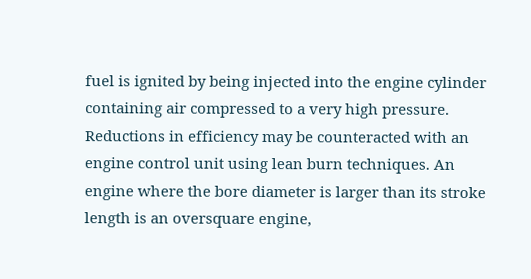fuel is ignited by being injected into the engine cylinder containing air compressed to a very high pressure. Reductions in efficiency may be counteracted with an engine control unit using lean burn techniques. An engine where the bore diameter is larger than its stroke length is an oversquare engine,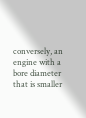conversely, an engine with a bore diameter that is smaller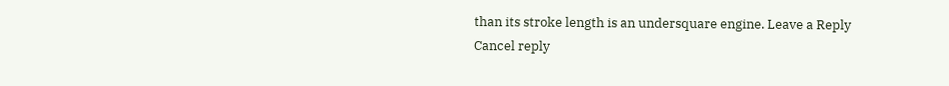than its stroke length is an undersquare engine. Leave a Reply Cancel reply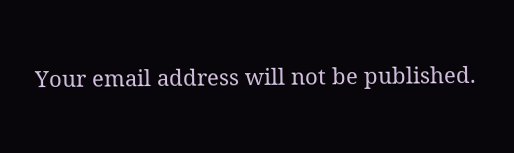Your email address will not be published.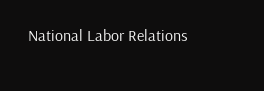National Labor Relations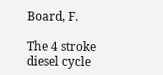Board, F.

The 4 stroke diesel cycle